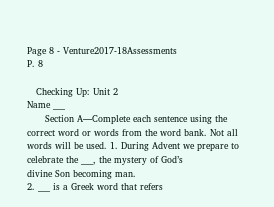Page 8 - Venture2017-18Assessments
P. 8

   Checking Up: Unit 2
Name ___
      Section A—Complete each sentence using the correct word or words from the word bank. Not all words will be used. 1. During Advent we prepare to celebrate the ___, the mystery of God’s
divine Son becoming man.
2. ___ is a Greek word that refers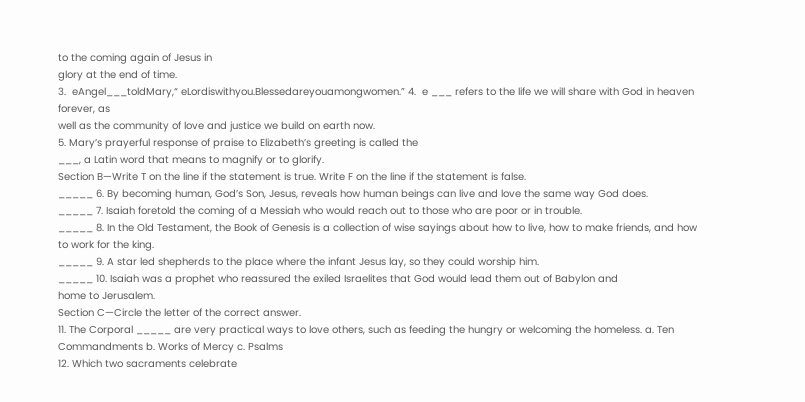to the coming again of Jesus in
glory at the end of time.
3.  eAngel___toldMary,“ eLordiswithyou.Blessedareyouamongwomen.” 4.  e ___ refers to the life we will share with God in heaven forever, as
well as the community of love and justice we build on earth now.
5. Mary’s prayerful response of praise to Elizabeth’s greeting is called the
___, a Latin word that means to magnify or to glorify.
Section B—Write T on the line if the statement is true. Write F on the line if the statement is false.
_____ 6. By becoming human, God’s Son, Jesus, reveals how human beings can live and love the same way God does.
_____ 7. Isaiah foretold the coming of a Messiah who would reach out to those who are poor or in trouble.
_____ 8. In the Old Testament, the Book of Genesis is a collection of wise sayings about how to live, how to make friends, and how to work for the king.
_____ 9. A star led shepherds to the place where the infant Jesus lay, so they could worship him.
_____ 10. Isaiah was a prophet who reassured the exiled Israelites that God would lead them out of Babylon and
home to Jerusalem.
Section C—Circle the letter of the correct answer.
11. The Corporal _____ are very practical ways to love others, such as feeding the hungry or welcoming the homeless. a. Ten Commandments b. Works of Mercy c. Psalms
12. Which two sacraments celebrate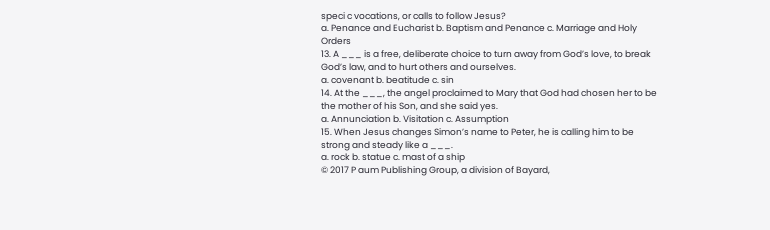speci c vocations, or calls to follow Jesus?
a. Penance and Eucharist b. Baptism and Penance c. Marriage and Holy Orders
13. A ___ is a free, deliberate choice to turn away from God’s love, to break God’s law, and to hurt others and ourselves.
a. covenant b. beatitude c. sin
14. At the ___, the angel proclaimed to Mary that God had chosen her to be the mother of his Son, and she said yes.
a. Annunciation b. Visitation c. Assumption
15. When Jesus changes Simon’s name to Peter, he is calling him to be strong and steady like a ___.
a. rock b. statue c. mast of a ship
© 2017 P aum Publishing Group, a division of Bayard,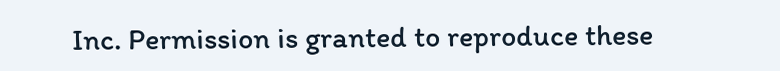Inc. Permission is granted to reproduce these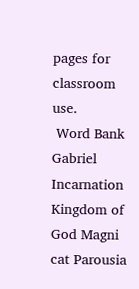pages for classroom use.
 Word Bank
Gabriel Incarnation Kingdom of God Magni cat Parousia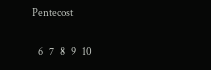Pentecost

   6   7   8   9   10